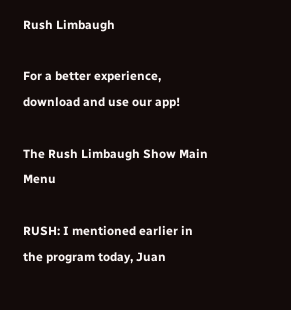Rush Limbaugh

For a better experience,
download and use our app!

The Rush Limbaugh Show Main Menu

RUSH: I mentioned earlier in the program today, Juan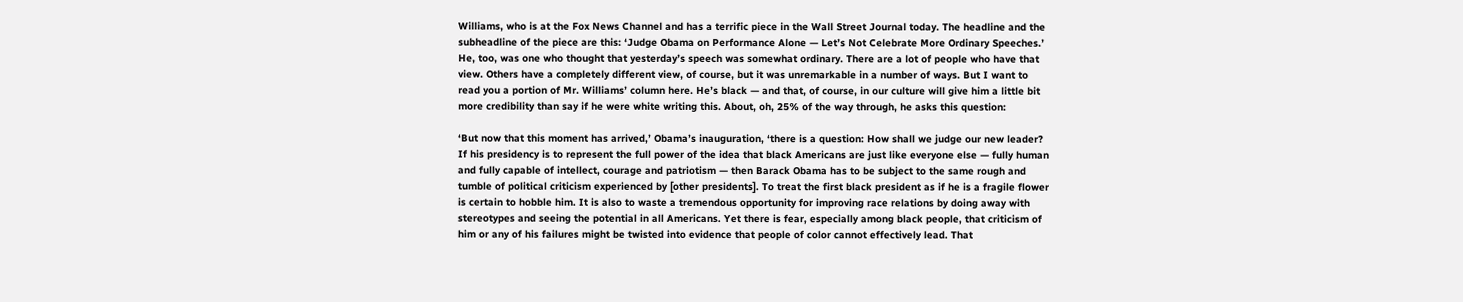Williams, who is at the Fox News Channel and has a terrific piece in the Wall Street Journal today. The headline and the subheadline of the piece are this: ‘Judge Obama on Performance Alone — Let’s Not Celebrate More Ordinary Speeches.’ He, too, was one who thought that yesterday’s speech was somewhat ordinary. There are a lot of people who have that view. Others have a completely different view, of course, but it was unremarkable in a number of ways. But I want to read you a portion of Mr. Williams’ column here. He’s black — and that, of course, in our culture will give him a little bit more credibility than say if he were white writing this. About, oh, 25% of the way through, he asks this question:

‘But now that this moment has arrived,’ Obama’s inauguration, ‘there is a question: How shall we judge our new leader? If his presidency is to represent the full power of the idea that black Americans are just like everyone else — fully human and fully capable of intellect, courage and patriotism — then Barack Obama has to be subject to the same rough and tumble of political criticism experienced by [other presidents]. To treat the first black president as if he is a fragile flower is certain to hobble him. It is also to waste a tremendous opportunity for improving race relations by doing away with stereotypes and seeing the potential in all Americans. Yet there is fear, especially among black people, that criticism of him or any of his failures might be twisted into evidence that people of color cannot effectively lead. That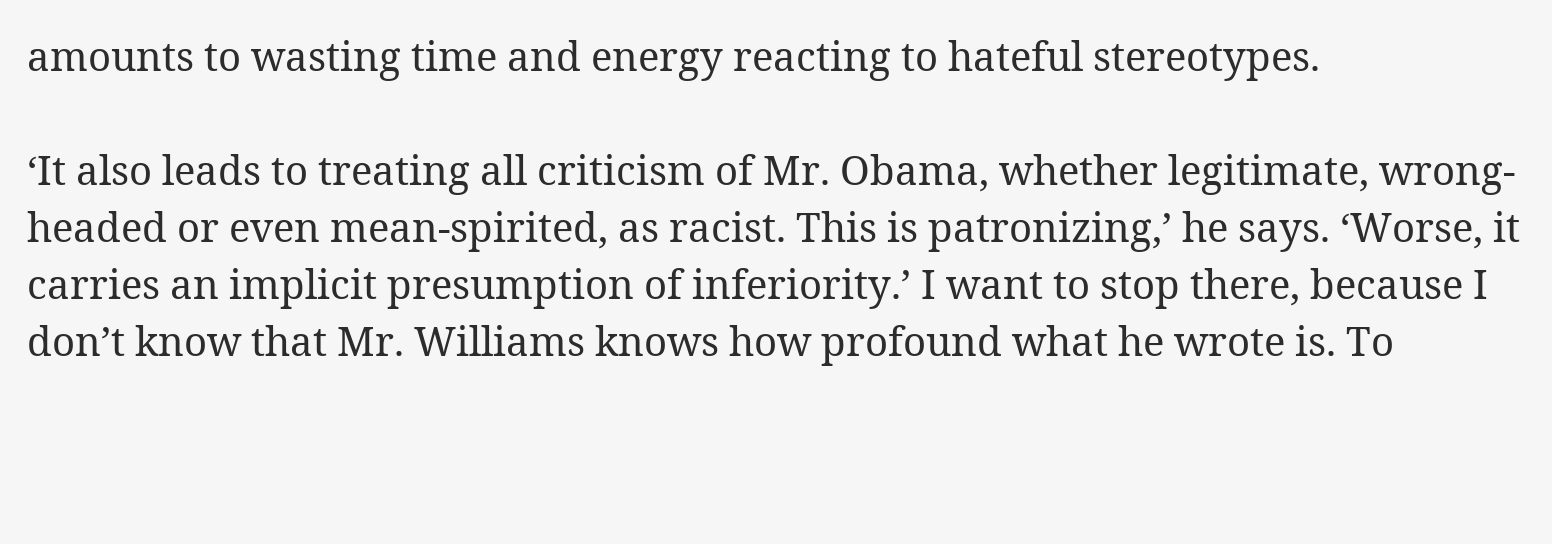amounts to wasting time and energy reacting to hateful stereotypes.

‘It also leads to treating all criticism of Mr. Obama, whether legitimate, wrong-headed or even mean-spirited, as racist. This is patronizing,’ he says. ‘Worse, it carries an implicit presumption of inferiority.’ I want to stop there, because I don’t know that Mr. Williams knows how profound what he wrote is. To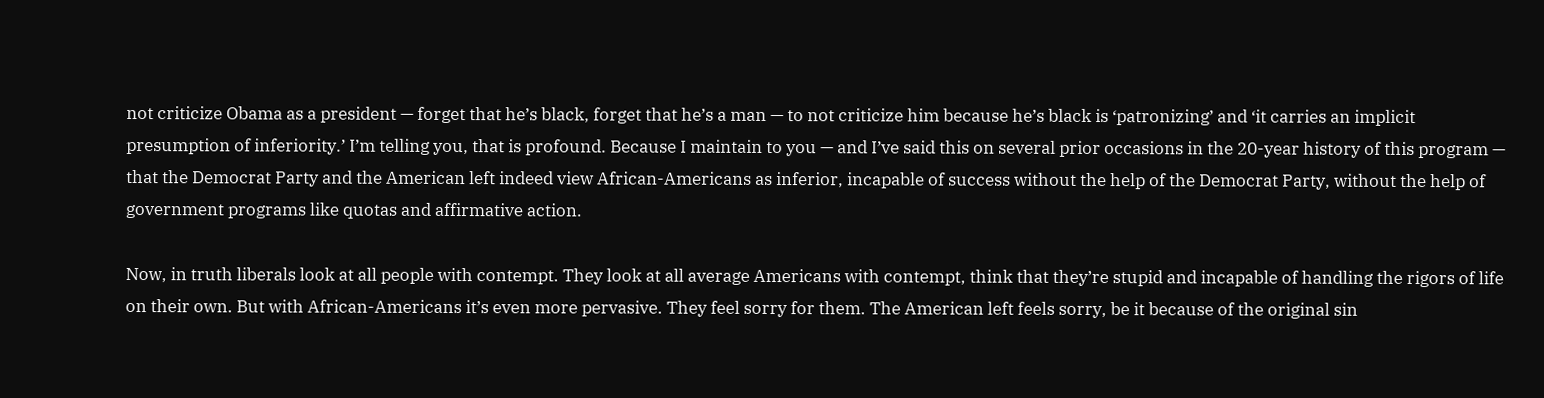not criticize Obama as a president — forget that he’s black, forget that he’s a man — to not criticize him because he’s black is ‘patronizing’ and ‘it carries an implicit presumption of inferiority.’ I’m telling you, that is profound. Because I maintain to you — and I’ve said this on several prior occasions in the 20-year history of this program — that the Democrat Party and the American left indeed view African-Americans as inferior, incapable of success without the help of the Democrat Party, without the help of government programs like quotas and affirmative action.

Now, in truth liberals look at all people with contempt. They look at all average Americans with contempt, think that they’re stupid and incapable of handling the rigors of life on their own. But with African-Americans it’s even more pervasive. They feel sorry for them. The American left feels sorry, be it because of the original sin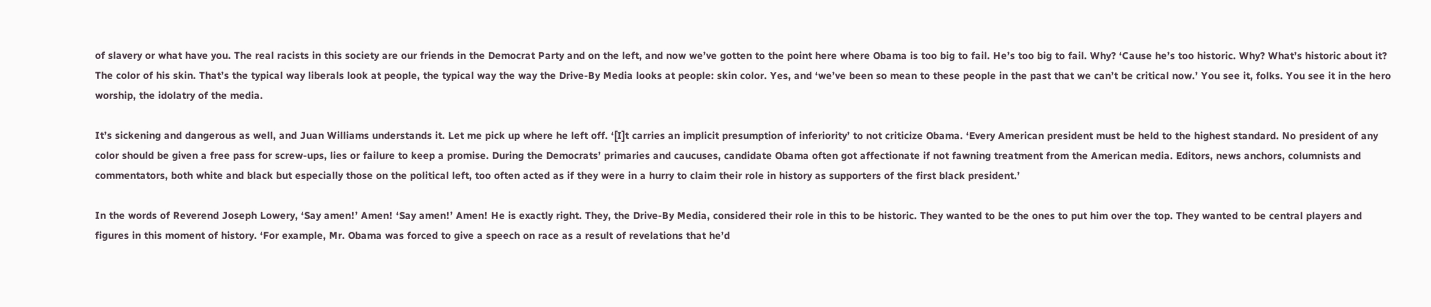of slavery or what have you. The real racists in this society are our friends in the Democrat Party and on the left, and now we’ve gotten to the point here where Obama is too big to fail. He’s too big to fail. Why? ‘Cause he’s too historic. Why? What’s historic about it? The color of his skin. That’s the typical way liberals look at people, the typical way the way the Drive-By Media looks at people: skin color. Yes, and ‘we’ve been so mean to these people in the past that we can’t be critical now.’ You see it, folks. You see it in the hero worship, the idolatry of the media.

It’s sickening and dangerous as well, and Juan Williams understands it. Let me pick up where he left off. ‘[I]t carries an implicit presumption of inferiority’ to not criticize Obama. ‘Every American president must be held to the highest standard. No president of any color should be given a free pass for screw-ups, lies or failure to keep a promise. During the Democrats’ primaries and caucuses, candidate Obama often got affectionate if not fawning treatment from the American media. Editors, news anchors, columnists and commentators, both white and black but especially those on the political left, too often acted as if they were in a hurry to claim their role in history as supporters of the first black president.’

In the words of Reverend Joseph Lowery, ‘Say amen!’ Amen! ‘Say amen!’ Amen! He is exactly right. They, the Drive-By Media, considered their role in this to be historic. They wanted to be the ones to put him over the top. They wanted to be central players and figures in this moment of history. ‘For example, Mr. Obama was forced to give a speech on race as a result of revelations that he’d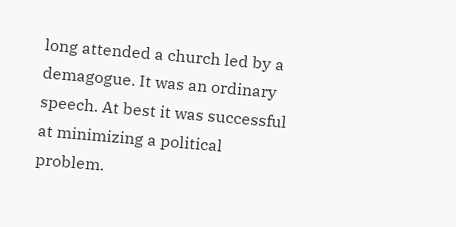long attended a church led by a demagogue. It was an ordinary speech. At best it was successful at minimizing a political problem.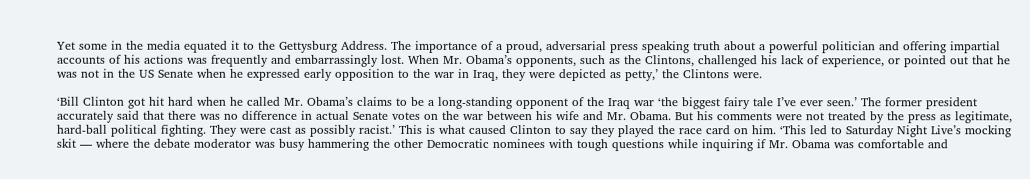Yet some in the media equated it to the Gettysburg Address. The importance of a proud, adversarial press speaking truth about a powerful politician and offering impartial accounts of his actions was frequently and embarrassingly lost. When Mr. Obama’s opponents, such as the Clintons, challenged his lack of experience, or pointed out that he was not in the US Senate when he expressed early opposition to the war in Iraq, they were depicted as petty,’ the Clintons were.

‘Bill Clinton got hit hard when he called Mr. Obama’s claims to be a long-standing opponent of the Iraq war ‘the biggest fairy tale I’ve ever seen.’ The former president accurately said that there was no difference in actual Senate votes on the war between his wife and Mr. Obama. But his comments were not treated by the press as legitimate, hard-ball political fighting. They were cast as possibly racist.’ This is what caused Clinton to say they played the race card on him. ‘This led to Saturday Night Live’s mocking skit — where the debate moderator was busy hammering the other Democratic nominees with tough questions while inquiring if Mr. Obama was comfortable and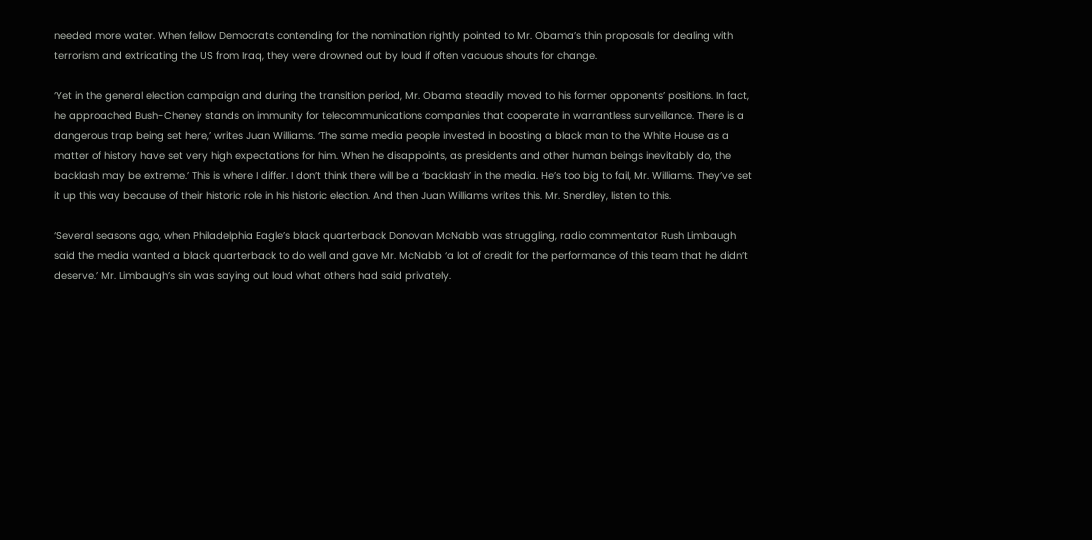needed more water. When fellow Democrats contending for the nomination rightly pointed to Mr. Obama’s thin proposals for dealing with terrorism and extricating the US from Iraq, they were drowned out by loud if often vacuous shouts for change.

‘Yet in the general election campaign and during the transition period, Mr. Obama steadily moved to his former opponents’ positions. In fact, he approached Bush-Cheney stands on immunity for telecommunications companies that cooperate in warrantless surveillance. There is a dangerous trap being set here,’ writes Juan Williams. ‘The same media people invested in boosting a black man to the White House as a matter of history have set very high expectations for him. When he disappoints, as presidents and other human beings inevitably do, the backlash may be extreme.’ This is where I differ. I don’t think there will be a ‘backlash’ in the media. He’s too big to fail, Mr. Williams. They’ve set it up this way because of their historic role in his historic election. And then Juan Williams writes this. Mr. Snerdley, listen to this.

‘Several seasons ago, when Philadelphia Eagle’s black quarterback Donovan McNabb was struggling, radio commentator Rush Limbaugh said the media wanted a black quarterback to do well and gave Mr. McNabb ‘a lot of credit for the performance of this team that he didn’t deserve.’ Mr. Limbaugh’s sin was saying out loud what others had said privately.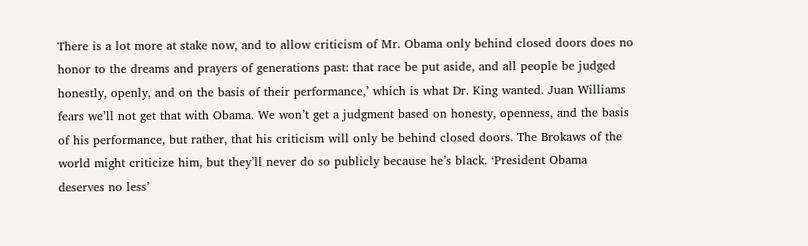There is a lot more at stake now, and to allow criticism of Mr. Obama only behind closed doors does no honor to the dreams and prayers of generations past: that race be put aside, and all people be judged honestly, openly, and on the basis of their performance,’ which is what Dr. King wanted. Juan Williams fears we’ll not get that with Obama. We won’t get a judgment based on honesty, openness, and the basis of his performance, but rather, that his criticism will only be behind closed doors. The Brokaws of the world might criticize him, but they’ll never do so publicly because he’s black. ‘President Obama deserves no less’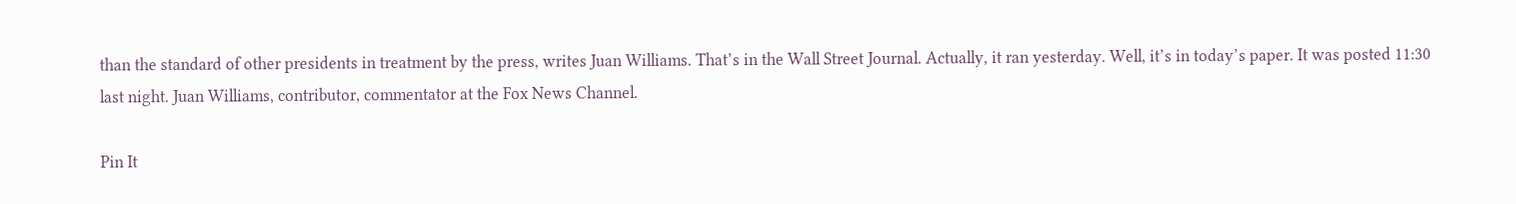than the standard of other presidents in treatment by the press, writes Juan Williams. That’s in the Wall Street Journal. Actually, it ran yesterday. Well, it’s in today’s paper. It was posted 11:30 last night. Juan Williams, contributor, commentator at the Fox News Channel.

Pin It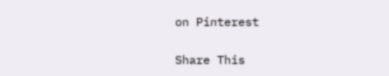on Pinterest

Share This